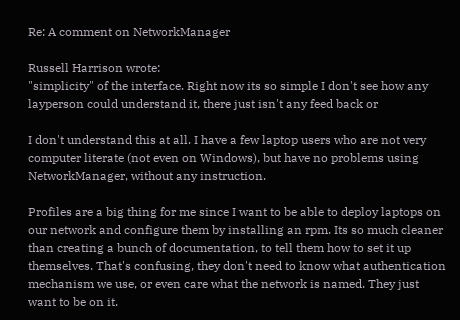Re: A comment on NetworkManager

Russell Harrison wrote:
"simplicity" of the interface. Right now its so simple I don't see how any layperson could understand it, there just isn't any feed back or

I don't understand this at all. I have a few laptop users who are not very computer literate (not even on Windows), but have no problems using NetworkManager, without any instruction.

Profiles are a big thing for me since I want to be able to deploy laptops on our network and configure them by installing an rpm. Its so much cleaner than creating a bunch of documentation, to tell them how to set it up themselves. That's confusing, they don't need to know what authentication mechanism we use, or even care what the network is named. They just want to be on it.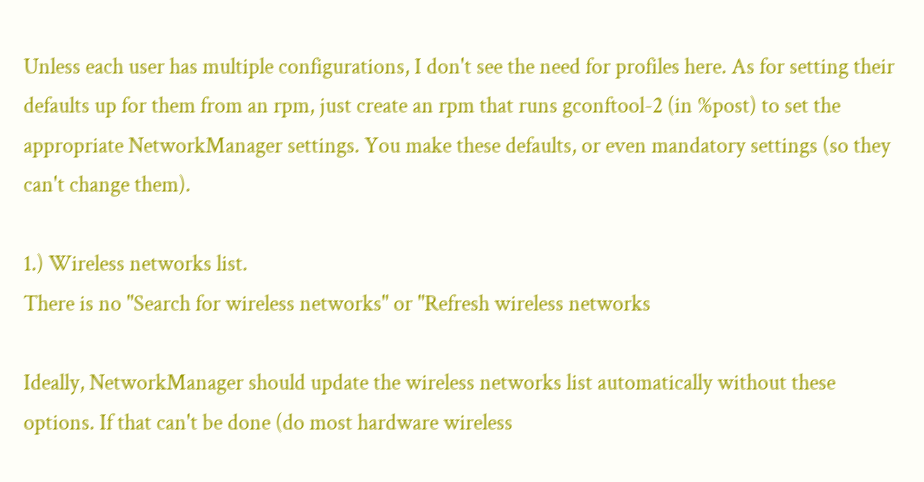Unless each user has multiple configurations, I don't see the need for profiles here. As for setting their defaults up for them from an rpm, just create an rpm that runs gconftool-2 (in %post) to set the appropriate NetworkManager settings. You make these defaults, or even mandatory settings (so they can't change them).

1.) Wireless networks list.
There is no "Search for wireless networks" or "Refresh wireless networks

Ideally, NetworkManager should update the wireless networks list automatically without these options. If that can't be done (do most hardware wireless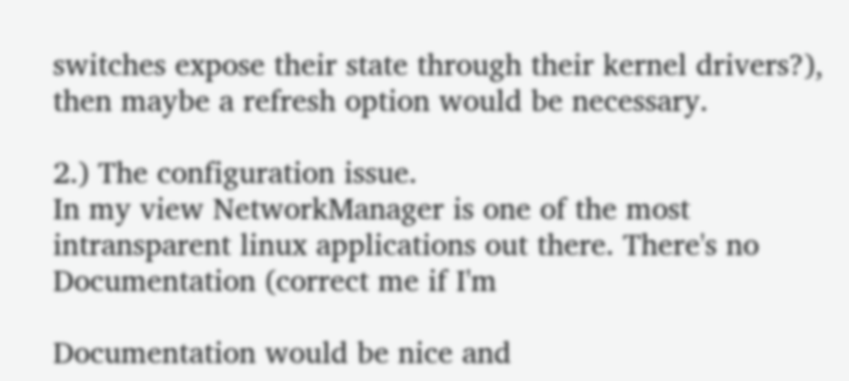switches expose their state through their kernel drivers?), then maybe a refresh option would be necessary.

2.) The configuration issue.
In my view NetworkManager is one of the most intransparent linux applications out there. There's no Documentation (correct me if I'm

Documentation would be nice and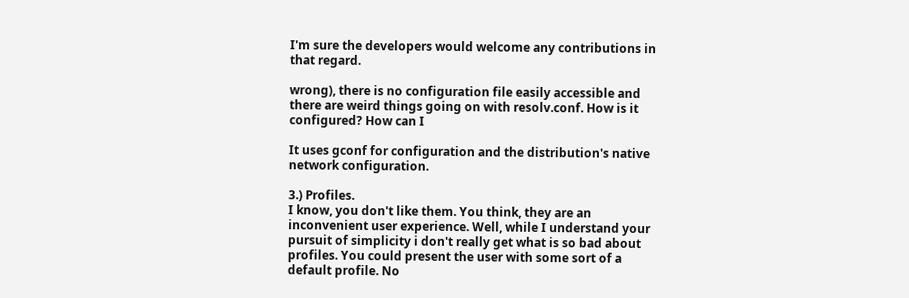I'm sure the developers would welcome any contributions in that regard.

wrong), there is no configuration file easily accessible and there are weird things going on with resolv.conf. How is it configured? How can I

It uses gconf for configuration and the distribution's native network configuration.

3.) Profiles.
I know, you don't like them. You think, they are an inconvenient user experience. Well, while I understand your pursuit of simplicity i don't really get what is so bad about profiles. You could present the user with some sort of a default profile. No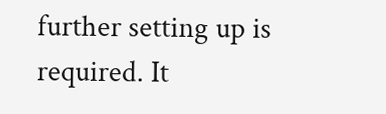further setting up is required. It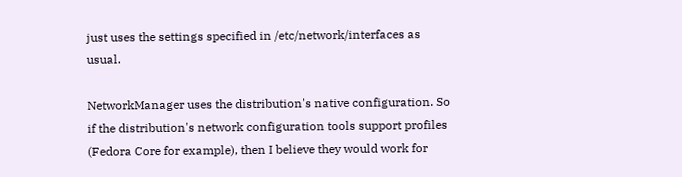just uses the settings specified in /etc/network/interfaces as usual.

NetworkManager uses the distribution's native configuration. So if the distribution's network configuration tools support profiles (Fedora Core for example), then I believe they would work for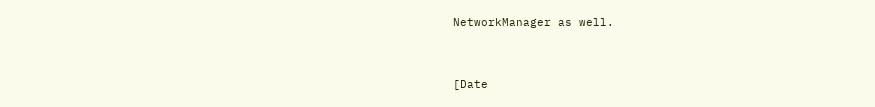NetworkManager as well.


[Date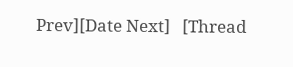Prev][Date Next]   [Thread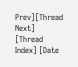Prev][Thread Next]   [Thread Index] [Date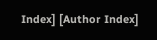Index] [Author Index]